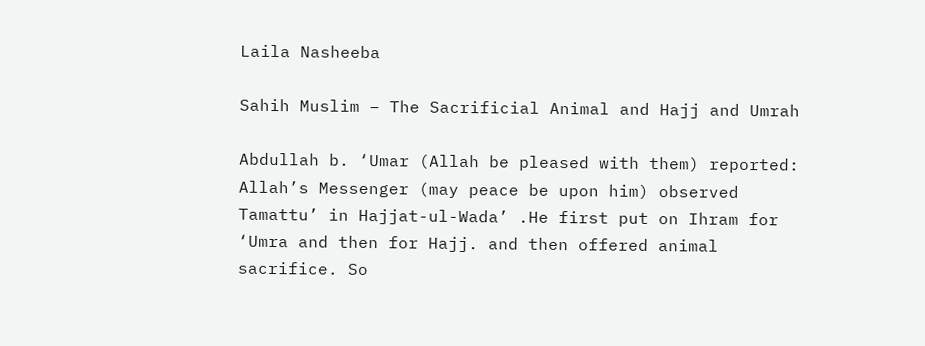Laila Nasheeba

Sahih Muslim – The Sacrificial Animal and Hajj and Umrah

Abdullah b. ‘Umar (Allah be pleased with them) reported: Allah’s Messenger (may peace be upon him) observed Tamattu’ in Hajjat-ul-Wada’ .He first put on Ihram for ‘Umra and then for Hajj. and then offered animal sacrifice. So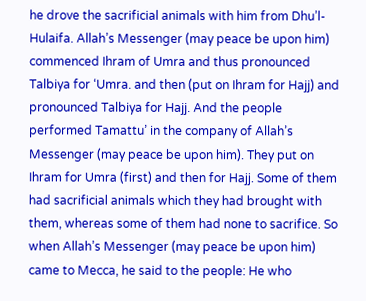he drove the sacrificial animals with him from Dhu’l-Hulaifa. Allah’s Messenger (may peace be upon him) commenced Ihram of Umra and thus pronounced Talbiya for ‘Umra. and then (put on Ihram for Hajj) and pronounced Talbiya for Hajj. And the people performed Tamattu’ in the company of Allah’s Messenger (may peace be upon him). They put on Ihram for Umra (first) and then for Hajj. Some of them had sacrificial animals which they had brought with them, whereas some of them had none to sacrifice. So when Allah’s Messenger (may peace be upon him) came to Mecca, he said to the people: He who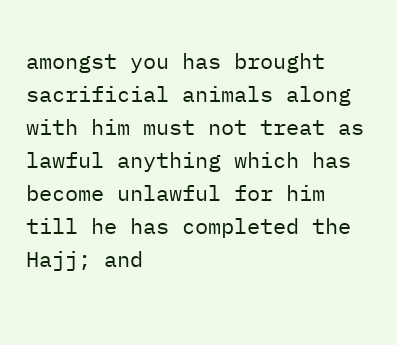amongst you has brought sacrificial animals along with him must not treat as lawful anything which has become unlawful for him till he has completed the Hajj; and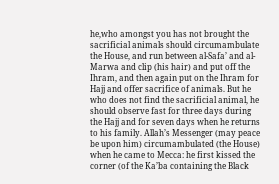he,who amongst you has not brought the sacrificial animals should circumambulate the House, and run between al-Safa’ and al-Marwa and clip (his hair) and put off the Ihram, and then again put on the Ihram for Hajj and offer sacrifice of animals. But he who does not find the sacrificial animal, he should observe fast for three days during the Hajj and for seven days when he returns to his family. Allah’s Messenger (may peace be upon him) circumambulated (the House) when he came to Mecca: he first kissed the corner (of the Ka’ba containing the Black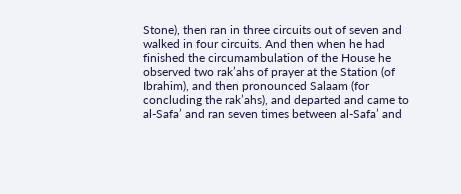Stone), then ran in three circuits out of seven and walked in four circuits. And then when he had finished the circumambulation of the House he observed two rak’ahs of prayer at the Station (of Ibrahim), and then pronounced Salaam (for concluding the rak’ahs), and departed and came to al-Safa’ and ran seven times between al-Safa’ and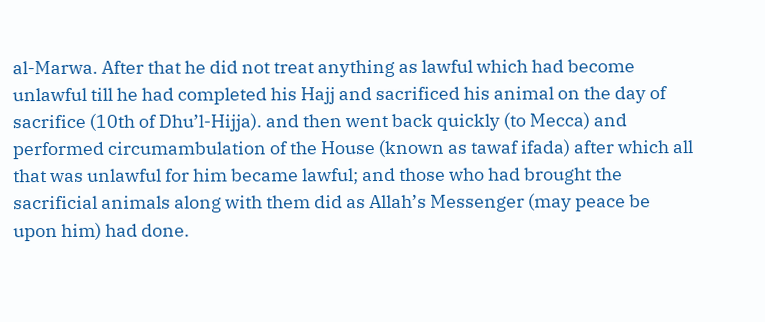al-Marwa. After that he did not treat anything as lawful which had become unlawful till he had completed his Hajj and sacrificed his animal on the day of sacrifice (10th of Dhu’l-Hijja). and then went back quickly (to Mecca) and performed circumambulation of the House (known as tawaf ifada) after which all that was unlawful for him became lawful; and those who had brought the sacrificial animals along with them did as Allah’s Messenger (may peace be upon him) had done.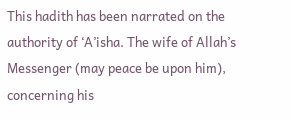This hadith has been narrated on the authority of ‘A’isha. The wife of Allah’s Messenger (may peace be upon him), concerning his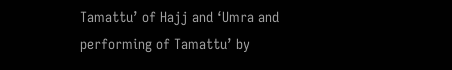Tamattu’ of Hajj and ‘Umra and performing of Tamattu’ by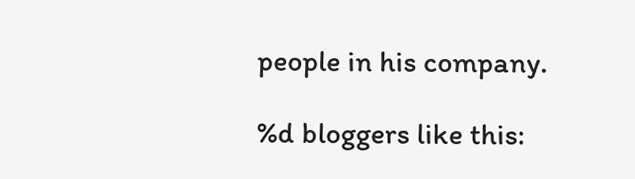people in his company.

%d bloggers like this: